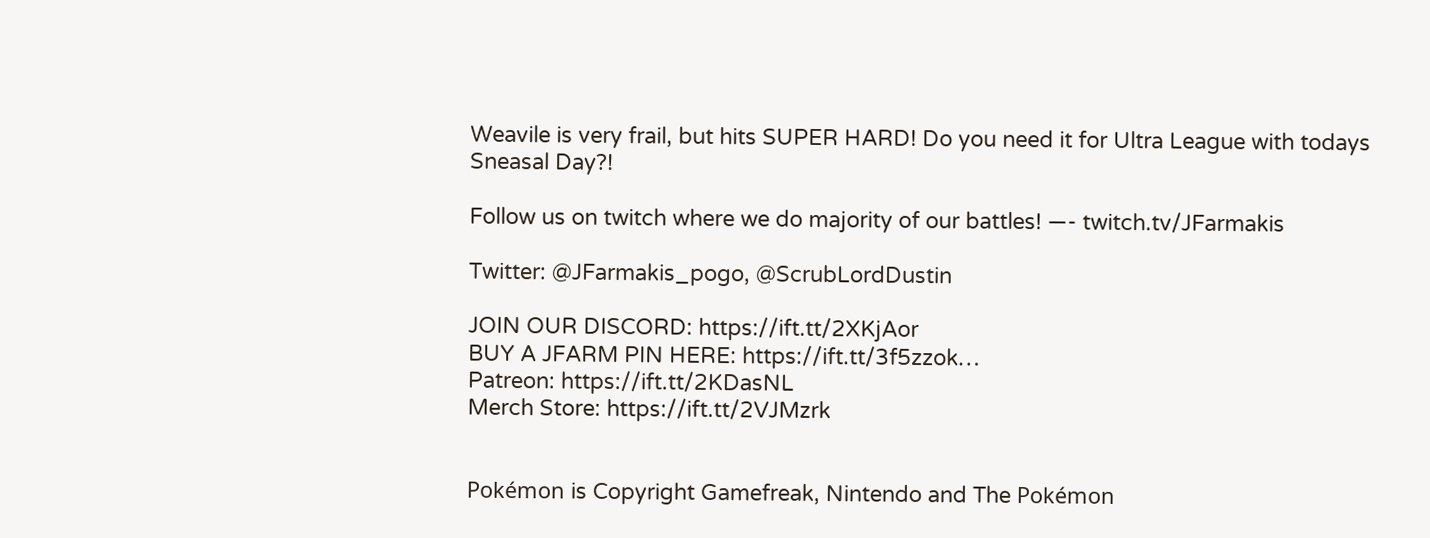Weavile is very frail, but hits SUPER HARD! Do you need it for Ultra League with todays Sneasal Day?!

Follow us on twitch where we do majority of our battles! —- twitch.tv/JFarmakis

Twitter: @JFarmakis_pogo, @ScrubLordDustin

JOIN OUR DISCORD: https://ift.tt/2XKjAor
BUY A JFARM PIN HERE: https://ift.tt/3f5zzok…
Patreon: https://ift.tt/2KDasNL
Merch Store: https://ift.tt/2VJMzrk


Pokémon is Copyright Gamefreak, Nintendo and The Pokémon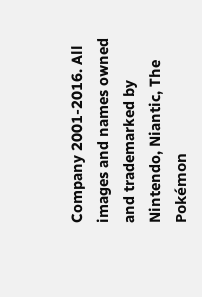Company 2001-2016. All images and names owned and trademarked by Nintendo, Niantic, The Pokémon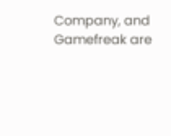Company, and Gamefreak are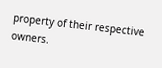property of their respective owners.